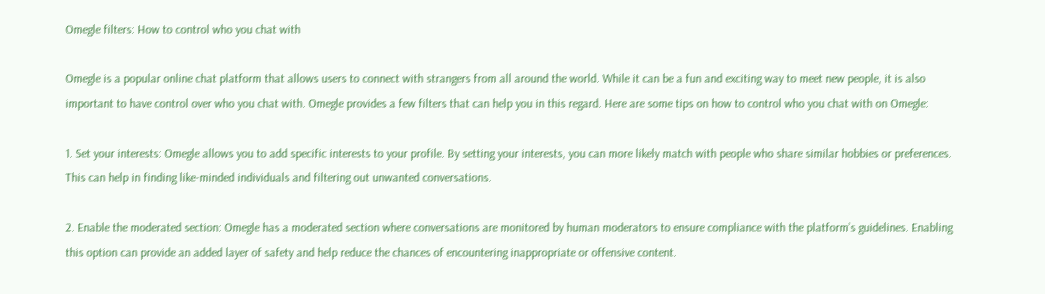Omegle filters: How to control who you chat with

Omegle is a popular online chat platform that allows users to connect with strangers from all around the world. While it can be a fun and exciting way to meet new people, it is also important to have control over who you chat with. Omegle provides a few filters that can help you in this regard. Here are some tips on how to control who you chat with on Omegle:

1. Set your interests: Omegle allows you to add specific interests to your profile. By setting your interests, you can more likely match with people who share similar hobbies or preferences. This can help in finding like-minded individuals and filtering out unwanted conversations.

2. Enable the moderated section: Omegle has a moderated section where conversations are monitored by human moderators to ensure compliance with the platform’s guidelines. Enabling this option can provide an added layer of safety and help reduce the chances of encountering inappropriate or offensive content.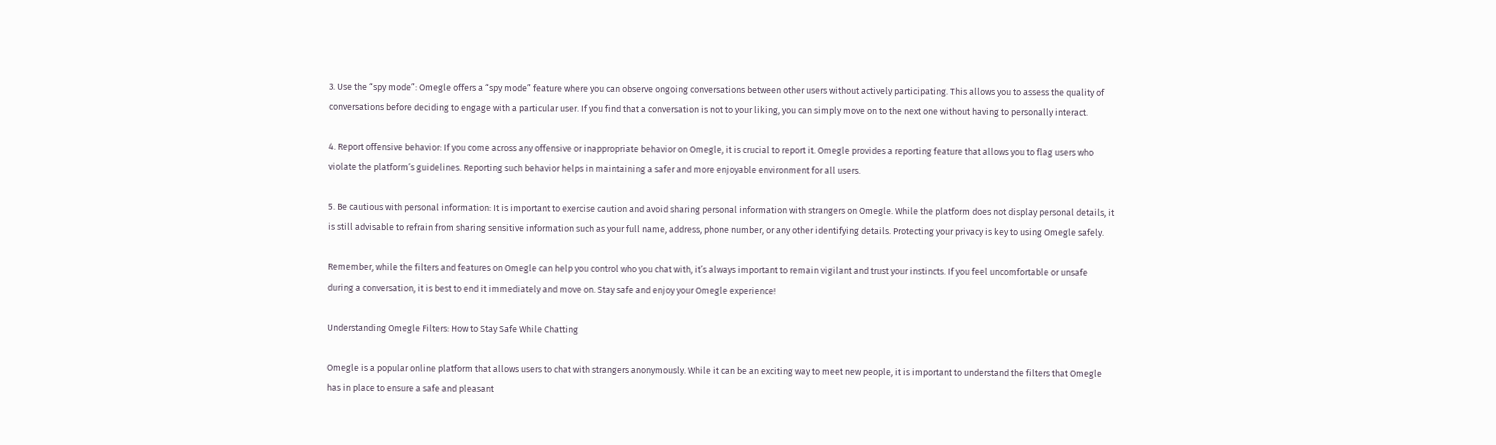3. Use the “spy mode”: Omegle offers a “spy mode” feature where you can observe ongoing conversations between other users without actively participating. This allows you to assess the quality of conversations before deciding to engage with a particular user. If you find that a conversation is not to your liking, you can simply move on to the next one without having to personally interact.

4. Report offensive behavior: If you come across any offensive or inappropriate behavior on Omegle, it is crucial to report it. Omegle provides a reporting feature that allows you to flag users who violate the platform’s guidelines. Reporting such behavior helps in maintaining a safer and more enjoyable environment for all users.

5. Be cautious with personal information: It is important to exercise caution and avoid sharing personal information with strangers on Omegle. While the platform does not display personal details, it is still advisable to refrain from sharing sensitive information such as your full name, address, phone number, or any other identifying details. Protecting your privacy is key to using Omegle safely.

Remember, while the filters and features on Omegle can help you control who you chat with, it’s always important to remain vigilant and trust your instincts. If you feel uncomfortable or unsafe during a conversation, it is best to end it immediately and move on. Stay safe and enjoy your Omegle experience!

Understanding Omegle Filters: How to Stay Safe While Chatting

Omegle is a popular online platform that allows users to chat with strangers anonymously. While it can be an exciting way to meet new people, it is important to understand the filters that Omegle has in place to ensure a safe and pleasant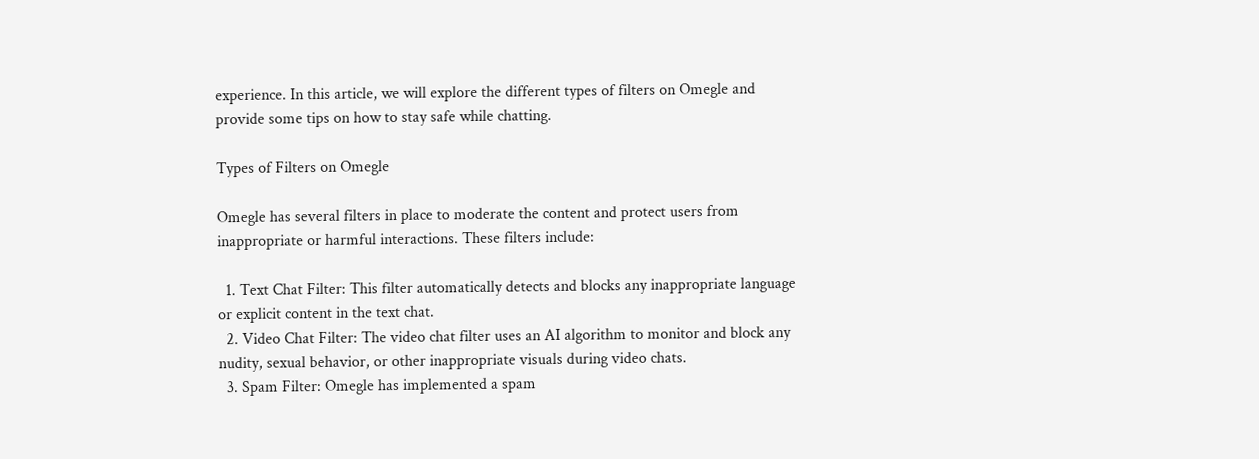experience. In this article, we will explore the different types of filters on Omegle and provide some tips on how to stay safe while chatting.

Types of Filters on Omegle

Omegle has several filters in place to moderate the content and protect users from inappropriate or harmful interactions. These filters include:

  1. Text Chat Filter: This filter automatically detects and blocks any inappropriate language or explicit content in the text chat.
  2. Video Chat Filter: The video chat filter uses an AI algorithm to monitor and block any nudity, sexual behavior, or other inappropriate visuals during video chats.
  3. Spam Filter: Omegle has implemented a spam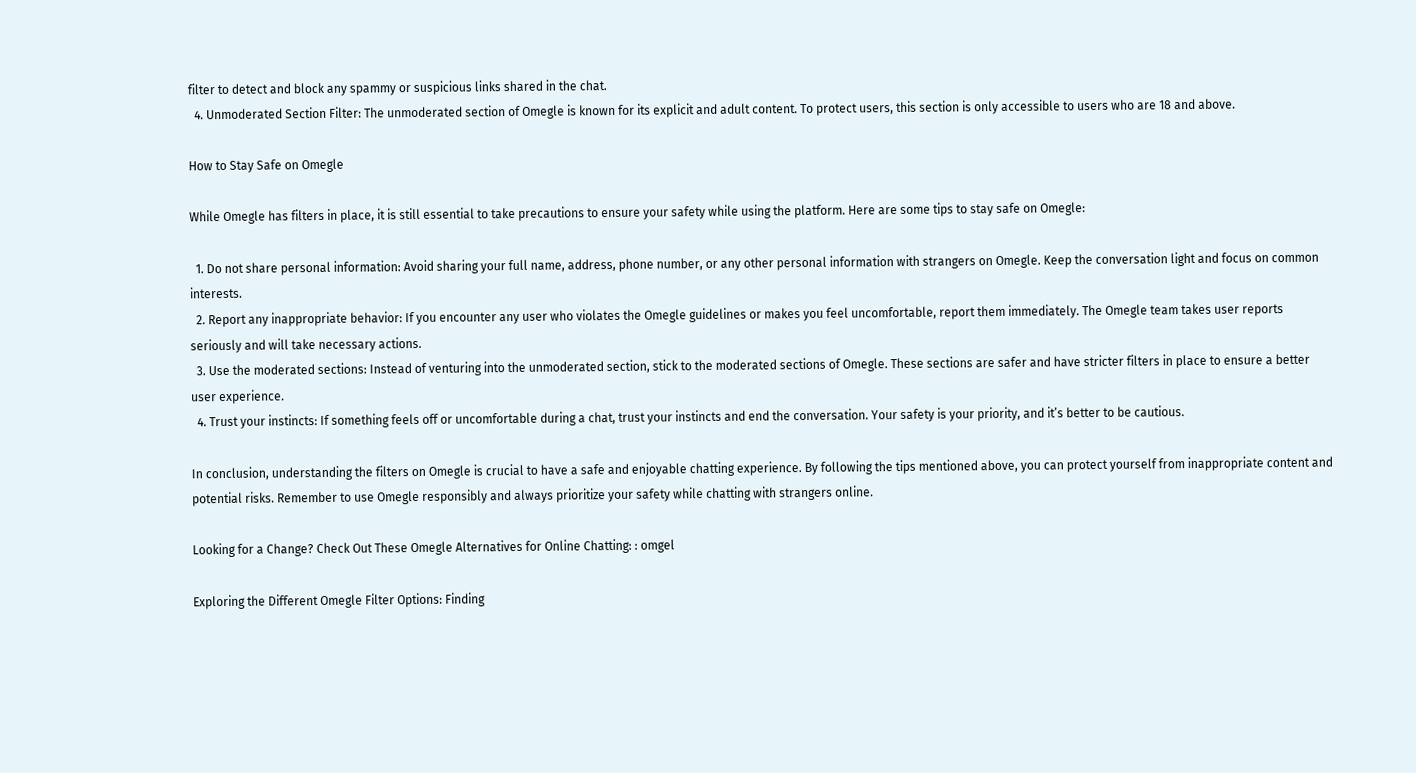filter to detect and block any spammy or suspicious links shared in the chat.
  4. Unmoderated Section Filter: The unmoderated section of Omegle is known for its explicit and adult content. To protect users, this section is only accessible to users who are 18 and above.

How to Stay Safe on Omegle

While Omegle has filters in place, it is still essential to take precautions to ensure your safety while using the platform. Here are some tips to stay safe on Omegle:

  1. Do not share personal information: Avoid sharing your full name, address, phone number, or any other personal information with strangers on Omegle. Keep the conversation light and focus on common interests.
  2. Report any inappropriate behavior: If you encounter any user who violates the Omegle guidelines or makes you feel uncomfortable, report them immediately. The Omegle team takes user reports seriously and will take necessary actions.
  3. Use the moderated sections: Instead of venturing into the unmoderated section, stick to the moderated sections of Omegle. These sections are safer and have stricter filters in place to ensure a better user experience.
  4. Trust your instincts: If something feels off or uncomfortable during a chat, trust your instincts and end the conversation. Your safety is your priority, and it’s better to be cautious.

In conclusion, understanding the filters on Omegle is crucial to have a safe and enjoyable chatting experience. By following the tips mentioned above, you can protect yourself from inappropriate content and potential risks. Remember to use Omegle responsibly and always prioritize your safety while chatting with strangers online.

Looking for a Change? Check Out These Omegle Alternatives for Online Chatting: : omgel

Exploring the Different Omegle Filter Options: Finding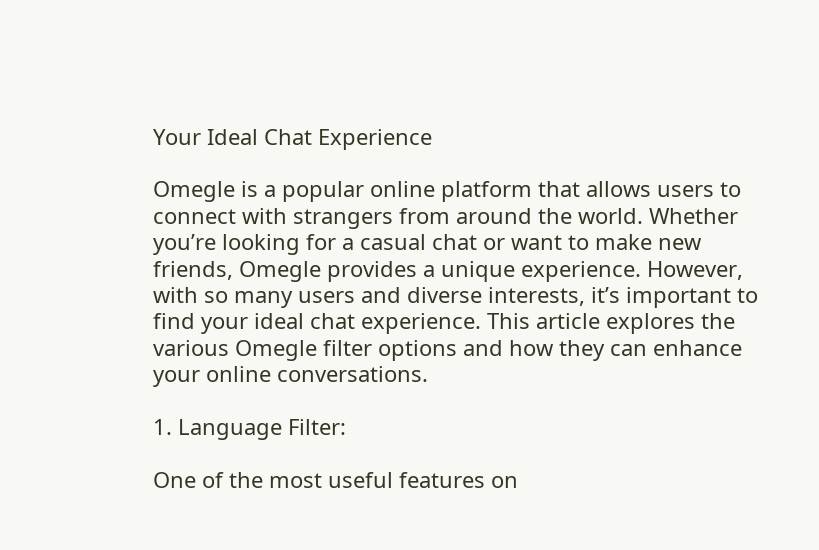Your Ideal Chat Experience

Omegle is a popular online platform that allows users to connect with strangers from around the world. Whether you’re looking for a casual chat or want to make new friends, Omegle provides a unique experience. However, with so many users and diverse interests, it’s important to find your ideal chat experience. This article explores the various Omegle filter options and how they can enhance your online conversations.

1. Language Filter:

One of the most useful features on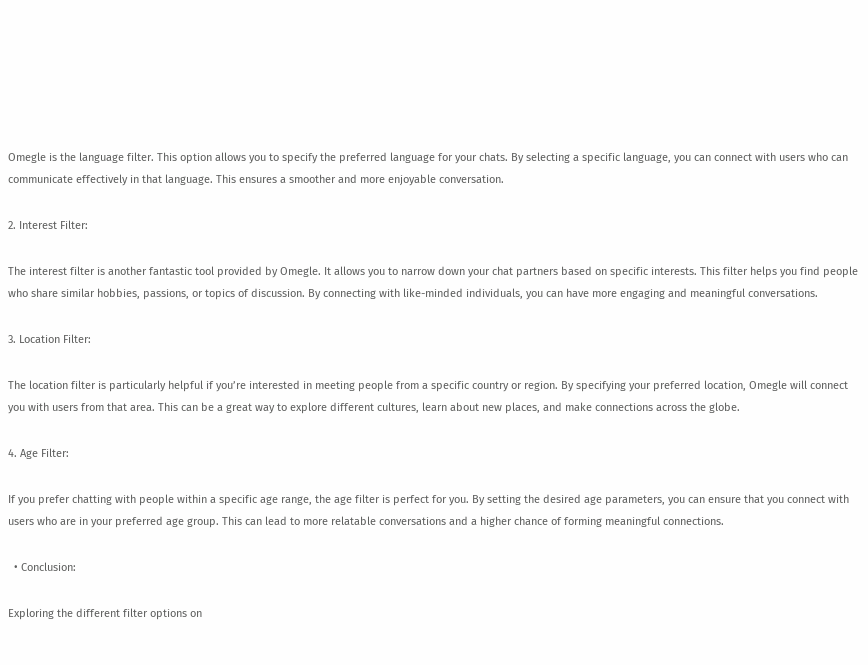Omegle is the language filter. This option allows you to specify the preferred language for your chats. By selecting a specific language, you can connect with users who can communicate effectively in that language. This ensures a smoother and more enjoyable conversation.

2. Interest Filter:

The interest filter is another fantastic tool provided by Omegle. It allows you to narrow down your chat partners based on specific interests. This filter helps you find people who share similar hobbies, passions, or topics of discussion. By connecting with like-minded individuals, you can have more engaging and meaningful conversations.

3. Location Filter:

The location filter is particularly helpful if you’re interested in meeting people from a specific country or region. By specifying your preferred location, Omegle will connect you with users from that area. This can be a great way to explore different cultures, learn about new places, and make connections across the globe.

4. Age Filter:

If you prefer chatting with people within a specific age range, the age filter is perfect for you. By setting the desired age parameters, you can ensure that you connect with users who are in your preferred age group. This can lead to more relatable conversations and a higher chance of forming meaningful connections.

  • Conclusion:

Exploring the different filter options on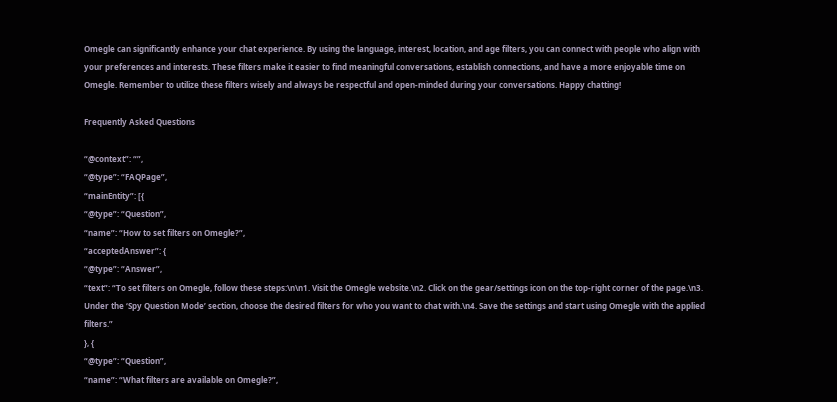Omegle can significantly enhance your chat experience. By using the language, interest, location, and age filters, you can connect with people who align with your preferences and interests. These filters make it easier to find meaningful conversations, establish connections, and have a more enjoyable time on Omegle. Remember to utilize these filters wisely and always be respectful and open-minded during your conversations. Happy chatting!

Frequently Asked Questions

“@context”: “”,
“@type”: “FAQPage”,
“mainEntity”: [{
“@type”: “Question”,
“name”: “How to set filters on Omegle?”,
“acceptedAnswer”: {
“@type”: “Answer”,
“text”: “To set filters on Omegle, follow these steps:\n\n1. Visit the Omegle website.\n2. Click on the gear/settings icon on the top-right corner of the page.\n3. Under the ‘Spy Question Mode’ section, choose the desired filters for who you want to chat with.\n4. Save the settings and start using Omegle with the applied filters.”
}, {
“@type”: “Question”,
“name”: “What filters are available on Omegle?”,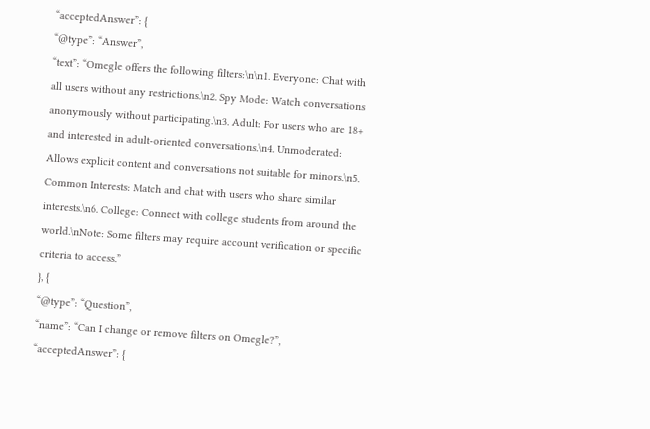“acceptedAnswer”: {
“@type”: “Answer”,
“text”: “Omegle offers the following filters:\n\n1. Everyone: Chat with all users without any restrictions.\n2. Spy Mode: Watch conversations anonymously without participating.\n3. Adult: For users who are 18+ and interested in adult-oriented conversations.\n4. Unmoderated: Allows explicit content and conversations not suitable for minors.\n5. Common Interests: Match and chat with users who share similar interests.\n6. College: Connect with college students from around the world.\nNote: Some filters may require account verification or specific criteria to access.”
}, {
“@type”: “Question”,
“name”: “Can I change or remove filters on Omegle?”,
“acceptedAnswer”: {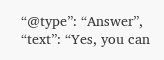“@type”: “Answer”,
“text”: “Yes, you can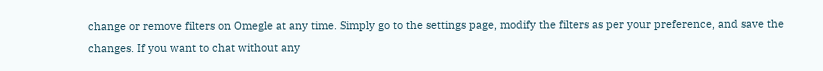change or remove filters on Omegle at any time. Simply go to the settings page, modify the filters as per your preference, and save the changes. If you want to chat without any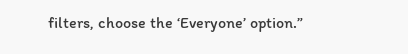filters, choose the ‘Everyone’ option.”